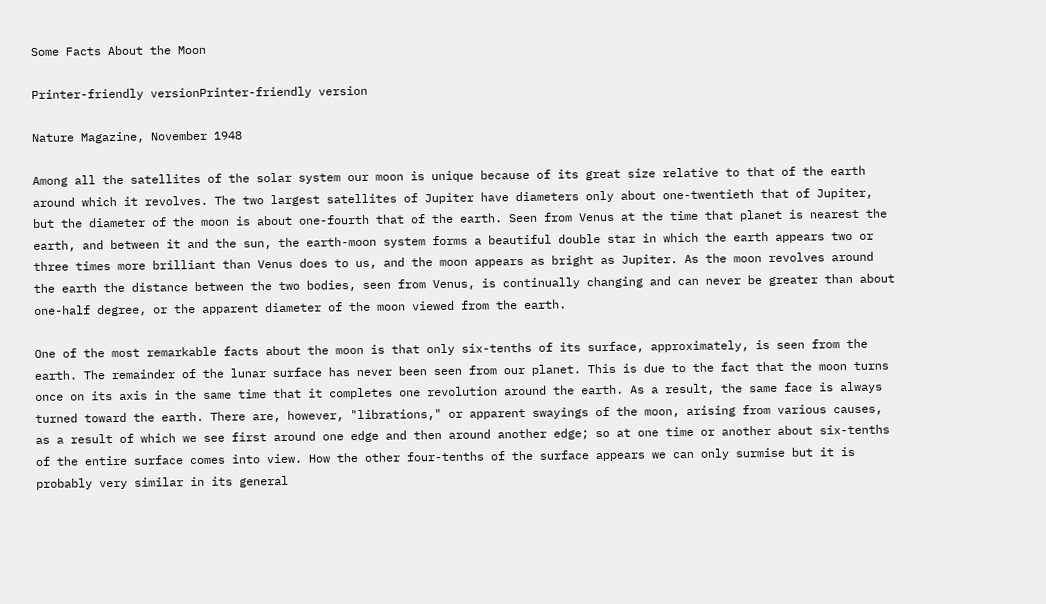Some Facts About the Moon

Printer-friendly versionPrinter-friendly version

Nature Magazine, November 1948

Among all the satellites of the solar system our moon is unique because of its great size relative to that of the earth around which it revolves. The two largest satellites of Jupiter have diameters only about one-twentieth that of Jupiter, but the diameter of the moon is about one-fourth that of the earth. Seen from Venus at the time that planet is nearest the earth, and between it and the sun, the earth-moon system forms a beautiful double star in which the earth appears two or three times more brilliant than Venus does to us, and the moon appears as bright as Jupiter. As the moon revolves around the earth the distance between the two bodies, seen from Venus, is continually changing and can never be greater than about one-half degree, or the apparent diameter of the moon viewed from the earth.

One of the most remarkable facts about the moon is that only six-tenths of its surface, approximately, is seen from the earth. The remainder of the lunar surface has never been seen from our planet. This is due to the fact that the moon turns once on its axis in the same time that it completes one revolution around the earth. As a result, the same face is always turned toward the earth. There are, however, "librations," or apparent swayings of the moon, arising from various causes, as a result of which we see first around one edge and then around another edge; so at one time or another about six-tenths of the entire surface comes into view. How the other four-tenths of the surface appears we can only surmise but it is probably very similar in its general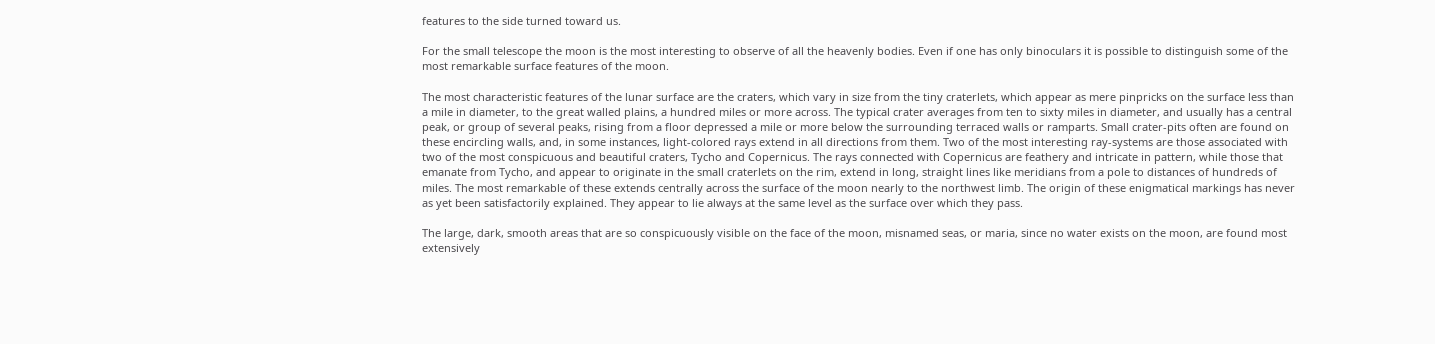features to the side turned toward us.

For the small telescope the moon is the most interesting to observe of all the heavenly bodies. Even if one has only binoculars it is possible to distinguish some of the most remarkable surface features of the moon.

The most characteristic features of the lunar surface are the craters, which vary in size from the tiny craterlets, which appear as mere pinpricks on the surface less than a mile in diameter, to the great walled plains, a hundred miles or more across. The typical crater averages from ten to sixty miles in diameter, and usually has a central peak, or group of several peaks, rising from a floor depressed a mile or more below the surrounding terraced walls or ramparts. Small crater-pits often are found on these encircling walls, and, in some instances, light-colored rays extend in all directions from them. Two of the most interesting ray-systems are those associated with two of the most conspicuous and beautiful craters, Tycho and Copernicus. The rays connected with Copernicus are feathery and intricate in pattern, while those that emanate from Tycho, and appear to originate in the small craterlets on the rim, extend in long, straight lines like meridians from a pole to distances of hundreds of miles. The most remarkable of these extends centrally across the surface of the moon nearly to the northwest limb. The origin of these enigmatical markings has never as yet been satisfactorily explained. They appear to lie always at the same level as the surface over which they pass.

The large, dark, smooth areas that are so conspicuously visible on the face of the moon, misnamed seas, or maria, since no water exists on the moon, are found most extensively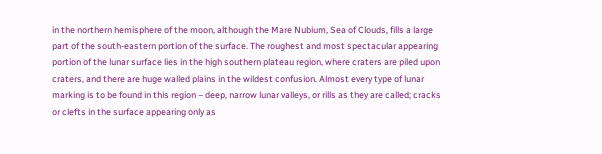in the northern hemisphere of the moon, although the Mare Nubium, Sea of Clouds, fills a large part of the south-eastern portion of the surface. The roughest and most spectacular appearing portion of the lunar surface lies in the high southern plateau region, where craters are piled upon craters, and there are huge walled plains in the wildest confusion. Almost every type of lunar marking is to be found in this region – deep, narrow lunar valleys, or rills as they are called; cracks or clefts in the surface appearing only as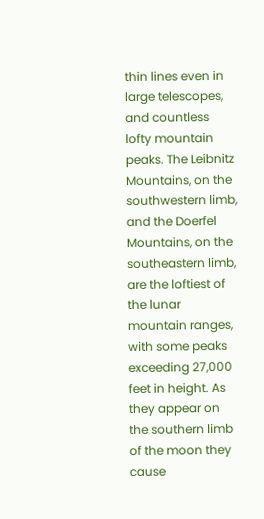thin lines even in large telescopes, and countless lofty mountain peaks. The Leibnitz Mountains, on the southwestern limb, and the Doerfel Mountains, on the southeastern limb, are the loftiest of the lunar mountain ranges, with some peaks exceeding 27,000 feet in height. As they appear on the southern limb of the moon they cause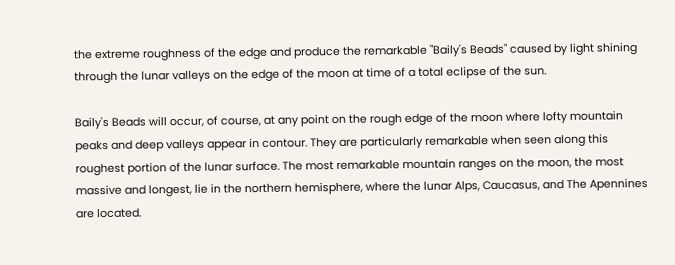the extreme roughness of the edge and produce the remarkable "Baily's Beads" caused by light shining through the lunar valleys on the edge of the moon at time of a total eclipse of the sun.

Baily's Beads will occur, of course, at any point on the rough edge of the moon where lofty mountain peaks and deep valleys appear in contour. They are particularly remarkable when seen along this roughest portion of the lunar surface. The most remarkable mountain ranges on the moon, the most massive and longest, lie in the northern hemisphere, where the lunar Alps, Caucasus, and The Apennines are located.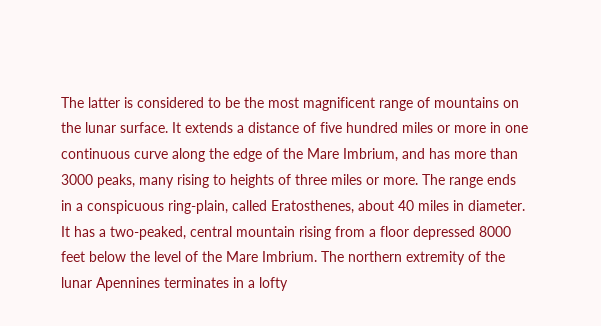The latter is considered to be the most magnificent range of mountains on the lunar surface. It extends a distance of five hundred miles or more in one continuous curve along the edge of the Mare Imbrium, and has more than 3000 peaks, many rising to heights of three miles or more. The range ends in a conspicuous ring-plain, called Eratosthenes, about 40 miles in diameter. It has a two-peaked, central mountain rising from a floor depressed 8000 feet below the level of the Mare Imbrium. The northern extremity of the lunar Apennines terminates in a lofty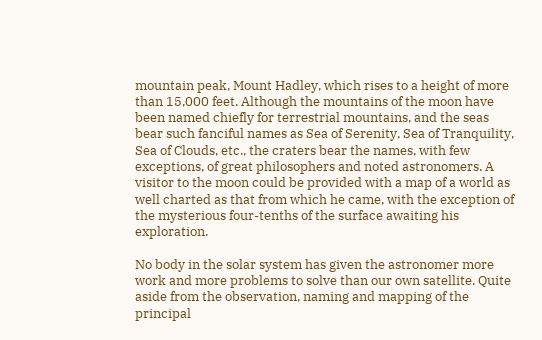mountain peak, Mount Hadley, which rises to a height of more than 15,000 feet. Although the mountains of the moon have been named chiefly for terrestrial mountains, and the seas bear such fanciful names as Sea of Serenity, Sea of Tranquility, Sea of Clouds, etc., the craters bear the names, with few exceptions, of great philosophers and noted astronomers. A visitor to the moon could be provided with a map of a world as well charted as that from which he came, with the exception of the mysterious four-tenths of the surface awaiting his exploration.

No body in the solar system has given the astronomer more work and more problems to solve than our own satellite. Quite aside from the observation, naming and mapping of the principal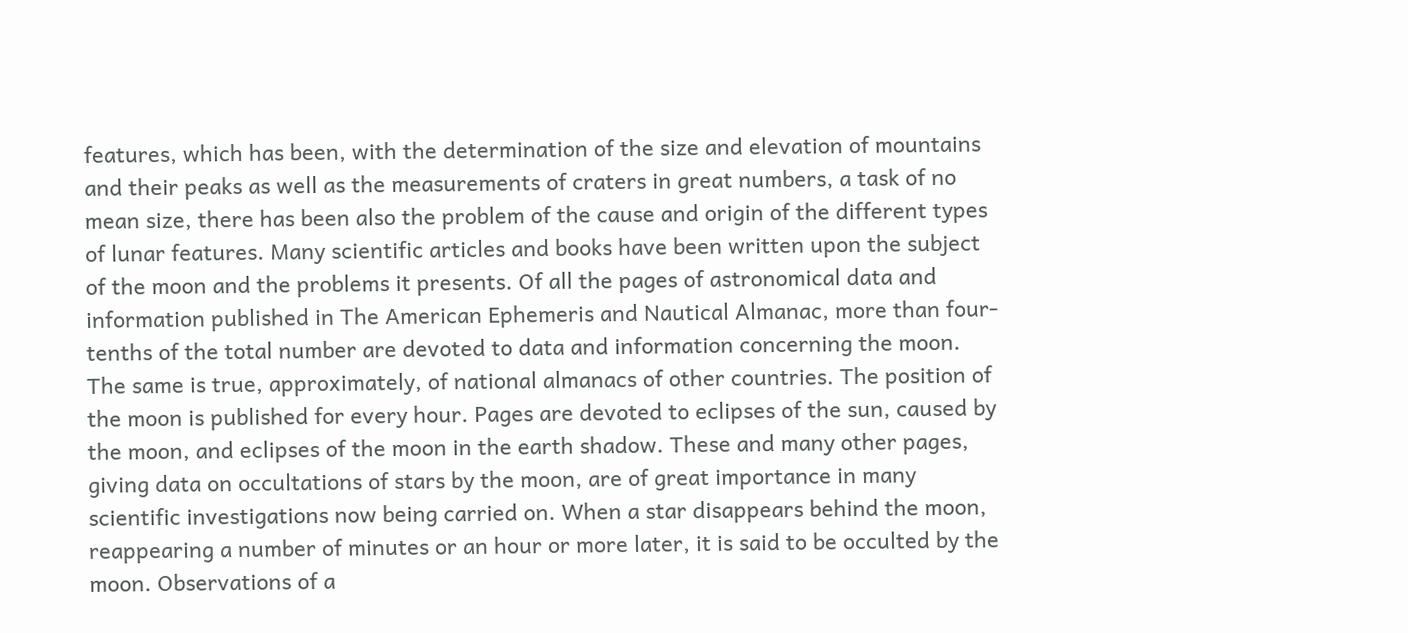features, which has been, with the determination of the size and elevation of mountains and their peaks as well as the measurements of craters in great numbers, a task of no mean size, there has been also the problem of the cause and origin of the different types of lunar features. Many scientific articles and books have been written upon the subject of the moon and the problems it presents. Of all the pages of astronomical data and information published in The American Ephemeris and Nautical Almanac, more than four-tenths of the total number are devoted to data and information concerning the moon. The same is true, approximately, of national almanacs of other countries. The position of the moon is published for every hour. Pages are devoted to eclipses of the sun, caused by the moon, and eclipses of the moon in the earth shadow. These and many other pages, giving data on occultations of stars by the moon, are of great importance in many scientific investigations now being carried on. When a star disappears behind the moon, reappearing a number of minutes or an hour or more later, it is said to be occulted by the moon. Observations of a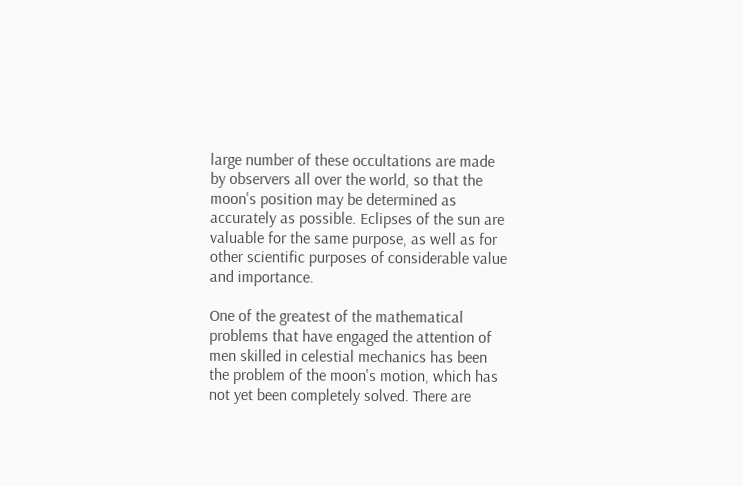large number of these occultations are made by observers all over the world, so that the moon's position may be determined as accurately as possible. Eclipses of the sun are valuable for the same purpose, as well as for other scientific purposes of considerable value and importance.

One of the greatest of the mathematical problems that have engaged the attention of men skilled in celestial mechanics has been the problem of the moon's motion, which has not yet been completely solved. There are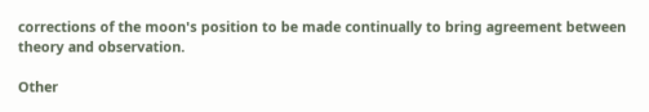corrections of the moon's position to be made continually to bring agreement between theory and observation.

Other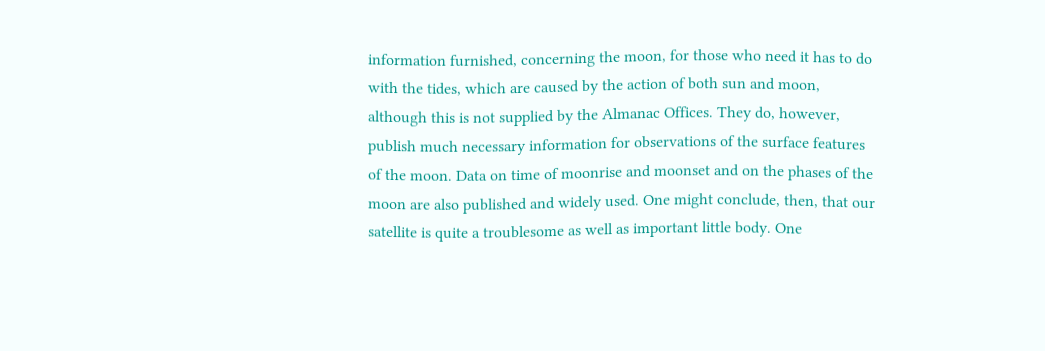information furnished, concerning the moon, for those who need it has to do with the tides, which are caused by the action of both sun and moon, although this is not supplied by the Almanac Offices. They do, however, publish much necessary information for observations of the surface features of the moon. Data on time of moonrise and moonset and on the phases of the moon are also published and widely used. One might conclude, then, that our satellite is quite a troublesome as well as important little body. One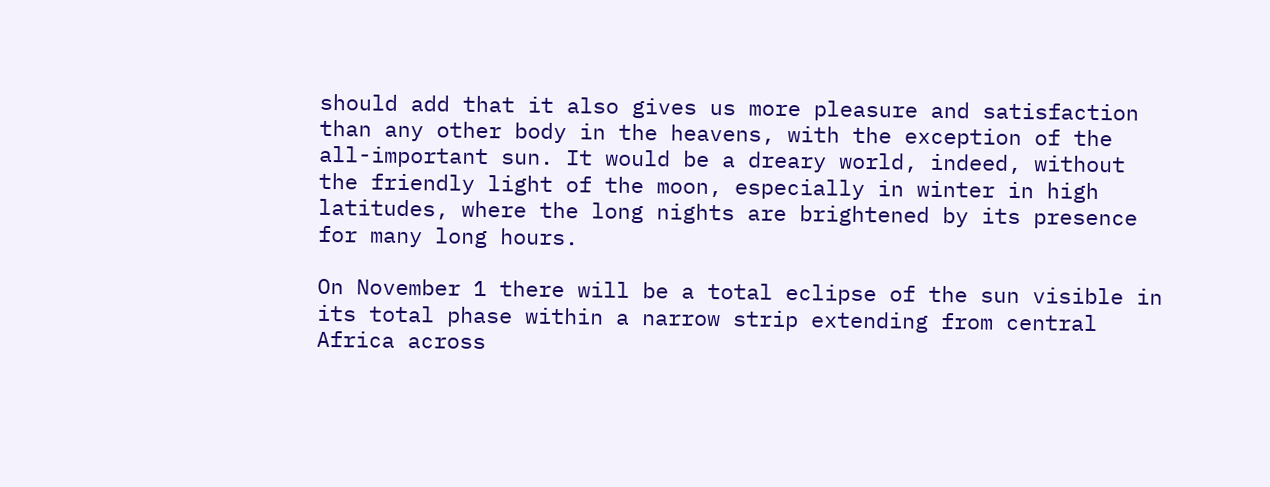should add that it also gives us more pleasure and satisfaction than any other body in the heavens, with the exception of the all-important sun. It would be a dreary world, indeed, without the friendly light of the moon, especially in winter in high latitudes, where the long nights are brightened by its presence for many long hours.

On November 1 there will be a total eclipse of the sun visible in its total phase within a narrow strip extending from central Africa across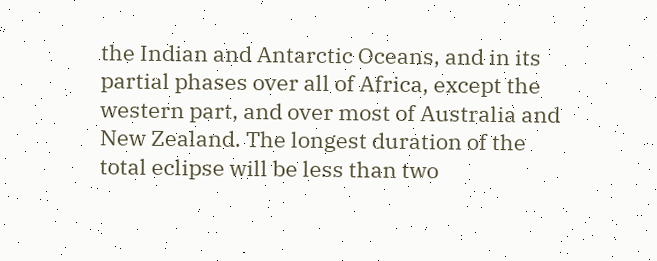the Indian and Antarctic Oceans, and in its partial phases over all of Africa, except the western part, and over most of Australia and New Zealand. The longest duration of the total eclipse will be less than two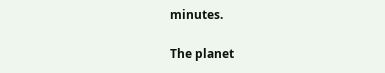minutes.

The planet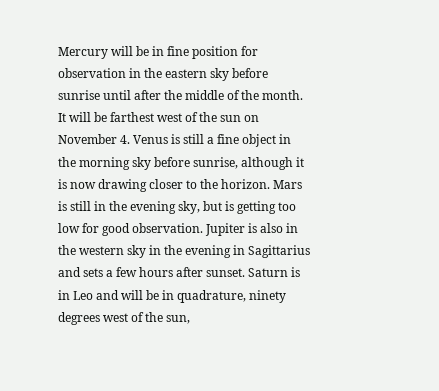Mercury will be in fine position for observation in the eastern sky before sunrise until after the middle of the month. It will be farthest west of the sun on November 4. Venus is still a fine object in the morning sky before sunrise, although it is now drawing closer to the horizon. Mars is still in the evening sky, but is getting too low for good observation. Jupiter is also in the western sky in the evening in Sagittarius and sets a few hours after sunset. Saturn is in Leo and will be in quadrature, ninety degrees west of the sun,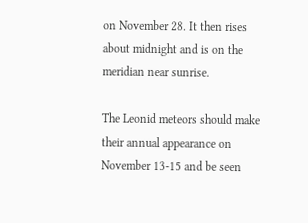on November 28. It then rises about midnight and is on the meridian near sunrise.

The Leonid meteors should make their annual appearance on November 13-15 and be seen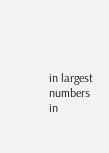in largest numbers in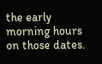the early morning hours on those dates.